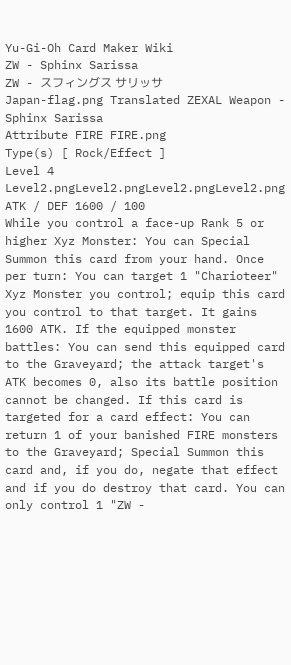Yu-Gi-Oh Card Maker Wiki
ZW - Sphinx Sarissa
ZW - スフィングス サリッサ
Japan-flag.png Translated ZEXAL Weapon - Sphinx Sarissa
Attribute FIRE FIRE.png
Type(s) [ Rock/Effect ]
Level 4 Level2.pngLevel2.pngLevel2.pngLevel2.png
ATK / DEF 1600 / 100
While you control a face-up Rank 5 or higher Xyz Monster: You can Special Summon this card from your hand. Once per turn: You can target 1 "Charioteer" Xyz Monster you control; equip this card you control to that target. It gains 1600 ATK. If the equipped monster battles: You can send this equipped card to the Graveyard; the attack target's ATK becomes 0, also its battle position cannot be changed. If this card is targeted for a card effect: You can return 1 of your banished FIRE monsters to the Graveyard; Special Summon this card and, if you do, negate that effect and if you do destroy that card. You can only control 1 "ZW -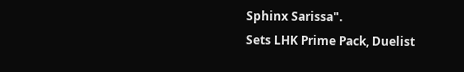Sphinx Sarissa".
Sets LHK Prime Pack, Duelist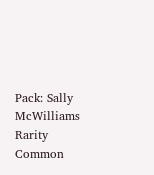Pack: Sally McWilliams
Rarity Common